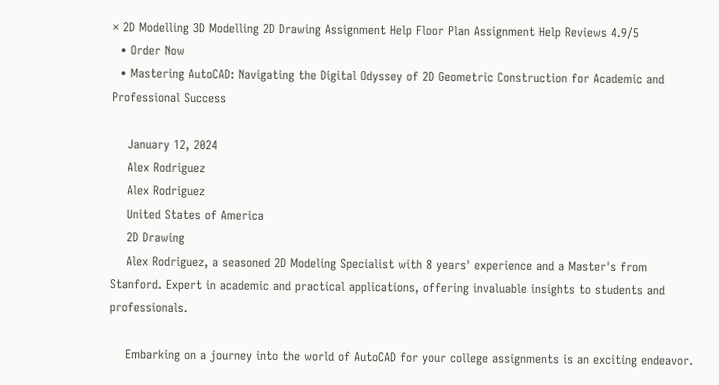× 2D Modelling 3D Modelling 2D Drawing Assignment Help Floor Plan Assignment Help Reviews 4.9/5
  • Order Now
  • Mastering AutoCAD: Navigating the Digital Odyssey of 2D Geometric Construction for Academic and Professional Success

    January 12, 2024
    Alex Rodriguez
    Alex Rodriguez
    United States of America
    2D Drawing
    Alex Rodriguez, a seasoned 2D Modeling Specialist with 8 years' experience and a Master's from Stanford. Expert in academic and practical applications, offering invaluable insights to students and professionals.

    Embarking on a journey into the world of AutoCAD for your college assignments is an exciting endeavor.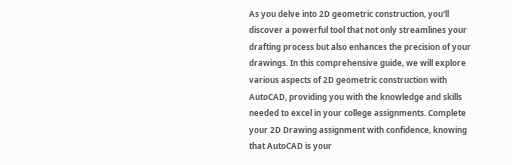As you delve into 2D geometric construction, you'll discover a powerful tool that not only streamlines your drafting process but also enhances the precision of your drawings. In this comprehensive guide, we will explore various aspects of 2D geometric construction with AutoCAD, providing you with the knowledge and skills needed to excel in your college assignments. Complete your 2D Drawing assignment with confidence, knowing that AutoCAD is your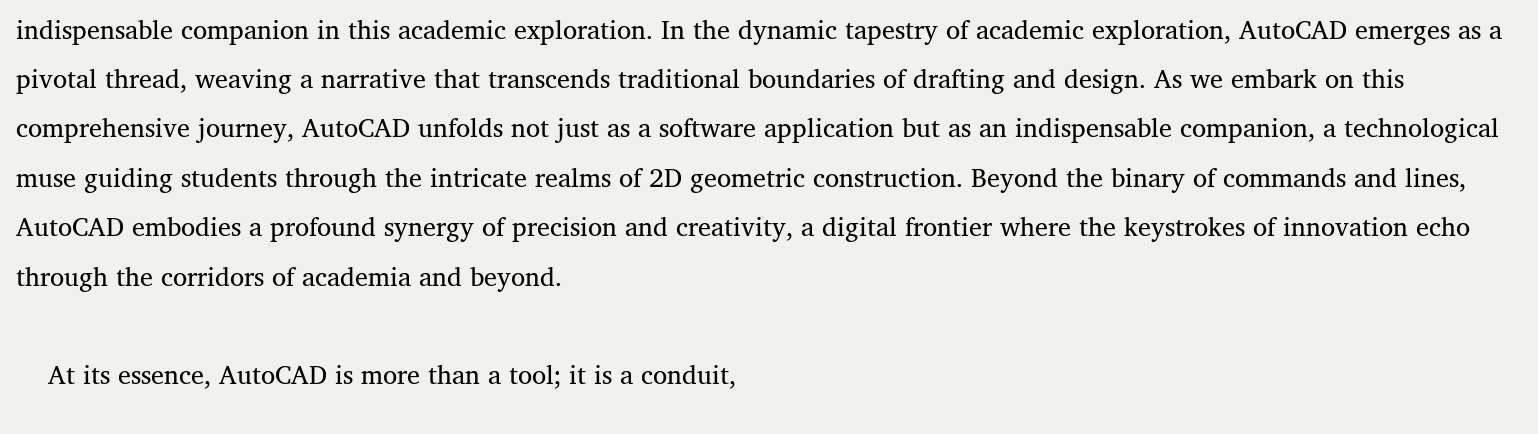indispensable companion in this academic exploration. In the dynamic tapestry of academic exploration, AutoCAD emerges as a pivotal thread, weaving a narrative that transcends traditional boundaries of drafting and design. As we embark on this comprehensive journey, AutoCAD unfolds not just as a software application but as an indispensable companion, a technological muse guiding students through the intricate realms of 2D geometric construction. Beyond the binary of commands and lines, AutoCAD embodies a profound synergy of precision and creativity, a digital frontier where the keystrokes of innovation echo through the corridors of academia and beyond.

    At its essence, AutoCAD is more than a tool; it is a conduit,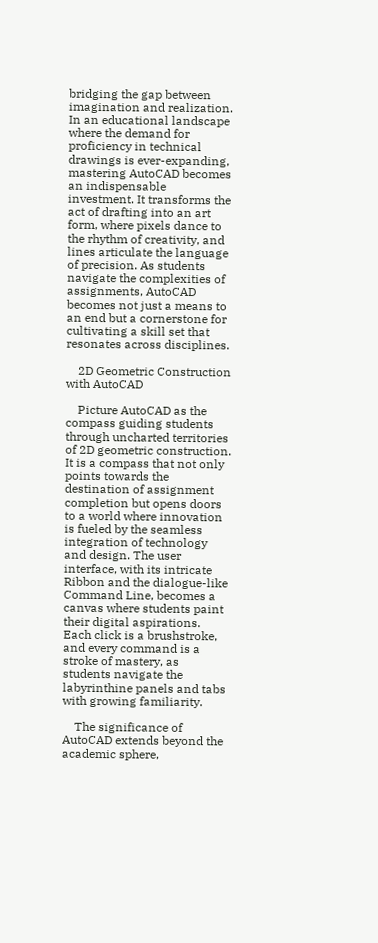bridging the gap between imagination and realization. In an educational landscape where the demand for proficiency in technical drawings is ever-expanding, mastering AutoCAD becomes an indispensable investment. It transforms the act of drafting into an art form, where pixels dance to the rhythm of creativity, and lines articulate the language of precision. As students navigate the complexities of assignments, AutoCAD becomes not just a means to an end but a cornerstone for cultivating a skill set that resonates across disciplines.

    2D Geometric Construction with AutoCAD

    Picture AutoCAD as the compass guiding students through uncharted territories of 2D geometric construction. It is a compass that not only points towards the destination of assignment completion but opens doors to a world where innovation is fueled by the seamless integration of technology and design. The user interface, with its intricate Ribbon and the dialogue-like Command Line, becomes a canvas where students paint their digital aspirations. Each click is a brushstroke, and every command is a stroke of mastery, as students navigate the labyrinthine panels and tabs with growing familiarity.

    The significance of AutoCAD extends beyond the academic sphere,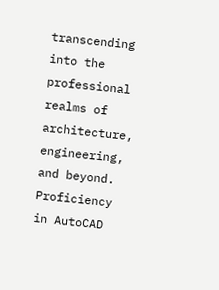transcending into the professional realms of architecture, engineering, and beyond. Proficiency in AutoCAD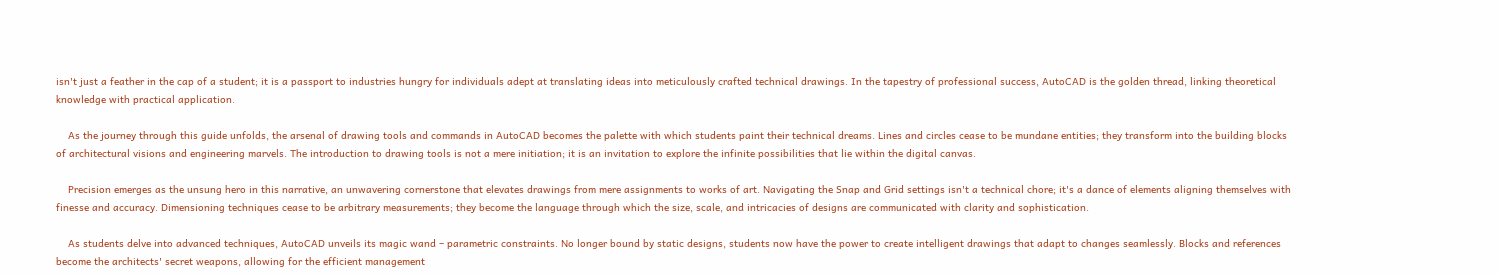isn't just a feather in the cap of a student; it is a passport to industries hungry for individuals adept at translating ideas into meticulously crafted technical drawings. In the tapestry of professional success, AutoCAD is the golden thread, linking theoretical knowledge with practical application.

    As the journey through this guide unfolds, the arsenal of drawing tools and commands in AutoCAD becomes the palette with which students paint their technical dreams. Lines and circles cease to be mundane entities; they transform into the building blocks of architectural visions and engineering marvels. The introduction to drawing tools is not a mere initiation; it is an invitation to explore the infinite possibilities that lie within the digital canvas.

    Precision emerges as the unsung hero in this narrative, an unwavering cornerstone that elevates drawings from mere assignments to works of art. Navigating the Snap and Grid settings isn't a technical chore; it's a dance of elements aligning themselves with finesse and accuracy. Dimensioning techniques cease to be arbitrary measurements; they become the language through which the size, scale, and intricacies of designs are communicated with clarity and sophistication.

    As students delve into advanced techniques, AutoCAD unveils its magic wand – parametric constraints. No longer bound by static designs, students now have the power to create intelligent drawings that adapt to changes seamlessly. Blocks and references become the architects' secret weapons, allowing for the efficient management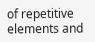of repetitive elements and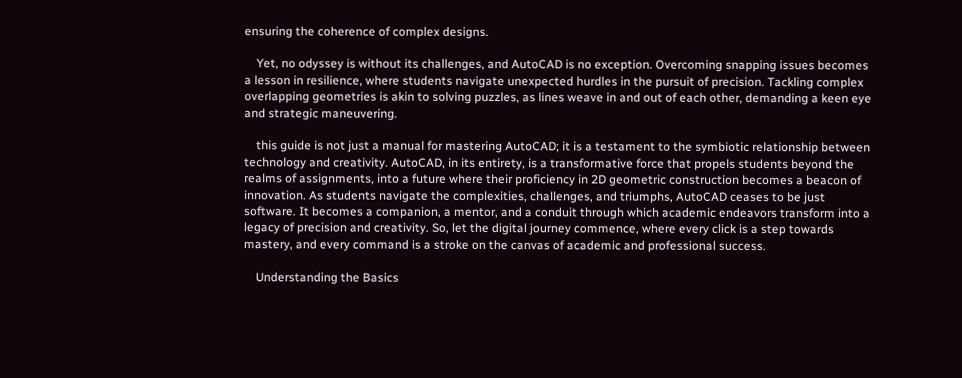ensuring the coherence of complex designs.

    Yet, no odyssey is without its challenges, and AutoCAD is no exception. Overcoming snapping issues becomes a lesson in resilience, where students navigate unexpected hurdles in the pursuit of precision. Tackling complex overlapping geometries is akin to solving puzzles, as lines weave in and out of each other, demanding a keen eye and strategic maneuvering.

    this guide is not just a manual for mastering AutoCAD; it is a testament to the symbiotic relationship between technology and creativity. AutoCAD, in its entirety, is a transformative force that propels students beyond the realms of assignments, into a future where their proficiency in 2D geometric construction becomes a beacon of innovation. As students navigate the complexities, challenges, and triumphs, AutoCAD ceases to be just software. It becomes a companion, a mentor, and a conduit through which academic endeavors transform into a legacy of precision and creativity. So, let the digital journey commence, where every click is a step towards mastery, and every command is a stroke on the canvas of academic and professional success.

    Understanding the Basics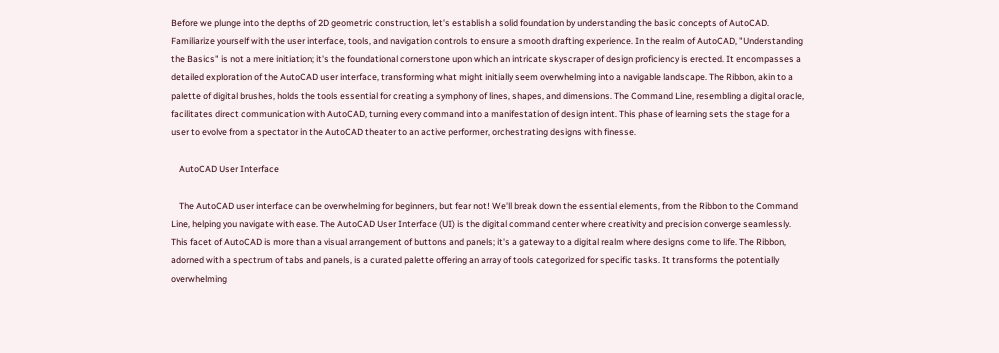Before we plunge into the depths of 2D geometric construction, let's establish a solid foundation by understanding the basic concepts of AutoCAD. Familiarize yourself with the user interface, tools, and navigation controls to ensure a smooth drafting experience. In the realm of AutoCAD, "Understanding the Basics" is not a mere initiation; it's the foundational cornerstone upon which an intricate skyscraper of design proficiency is erected. It encompasses a detailed exploration of the AutoCAD user interface, transforming what might initially seem overwhelming into a navigable landscape. The Ribbon, akin to a palette of digital brushes, holds the tools essential for creating a symphony of lines, shapes, and dimensions. The Command Line, resembling a digital oracle, facilitates direct communication with AutoCAD, turning every command into a manifestation of design intent. This phase of learning sets the stage for a user to evolve from a spectator in the AutoCAD theater to an active performer, orchestrating designs with finesse.

    AutoCAD User Interface

    The AutoCAD user interface can be overwhelming for beginners, but fear not! We'll break down the essential elements, from the Ribbon to the Command Line, helping you navigate with ease. The AutoCAD User Interface (UI) is the digital command center where creativity and precision converge seamlessly. This facet of AutoCAD is more than a visual arrangement of buttons and panels; it's a gateway to a digital realm where designs come to life. The Ribbon, adorned with a spectrum of tabs and panels, is a curated palette offering an array of tools categorized for specific tasks. It transforms the potentially overwhelming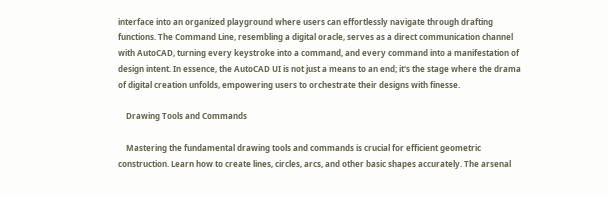interface into an organized playground where users can effortlessly navigate through drafting functions. The Command Line, resembling a digital oracle, serves as a direct communication channel with AutoCAD, turning every keystroke into a command, and every command into a manifestation of design intent. In essence, the AutoCAD UI is not just a means to an end; it's the stage where the drama of digital creation unfolds, empowering users to orchestrate their designs with finesse.

    Drawing Tools and Commands

    Mastering the fundamental drawing tools and commands is crucial for efficient geometric construction. Learn how to create lines, circles, arcs, and other basic shapes accurately. The arsenal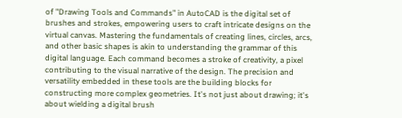of "Drawing Tools and Commands" in AutoCAD is the digital set of brushes and strokes, empowering users to craft intricate designs on the virtual canvas. Mastering the fundamentals of creating lines, circles, arcs, and other basic shapes is akin to understanding the grammar of this digital language. Each command becomes a stroke of creativity, a pixel contributing to the visual narrative of the design. The precision and versatility embedded in these tools are the building blocks for constructing more complex geometries. It's not just about drawing; it's about wielding a digital brush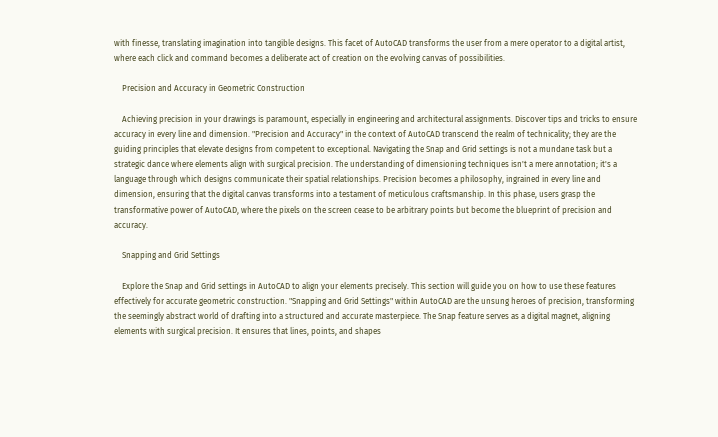with finesse, translating imagination into tangible designs. This facet of AutoCAD transforms the user from a mere operator to a digital artist, where each click and command becomes a deliberate act of creation on the evolving canvas of possibilities.

    Precision and Accuracy in Geometric Construction

    Achieving precision in your drawings is paramount, especially in engineering and architectural assignments. Discover tips and tricks to ensure accuracy in every line and dimension. "Precision and Accuracy" in the context of AutoCAD transcend the realm of technicality; they are the guiding principles that elevate designs from competent to exceptional. Navigating the Snap and Grid settings is not a mundane task but a strategic dance where elements align with surgical precision. The understanding of dimensioning techniques isn't a mere annotation; it's a language through which designs communicate their spatial relationships. Precision becomes a philosophy, ingrained in every line and dimension, ensuring that the digital canvas transforms into a testament of meticulous craftsmanship. In this phase, users grasp the transformative power of AutoCAD, where the pixels on the screen cease to be arbitrary points but become the blueprint of precision and accuracy.

    Snapping and Grid Settings

    Explore the Snap and Grid settings in AutoCAD to align your elements precisely. This section will guide you on how to use these features effectively for accurate geometric construction. "Snapping and Grid Settings" within AutoCAD are the unsung heroes of precision, transforming the seemingly abstract world of drafting into a structured and accurate masterpiece. The Snap feature serves as a digital magnet, aligning elements with surgical precision. It ensures that lines, points, and shapes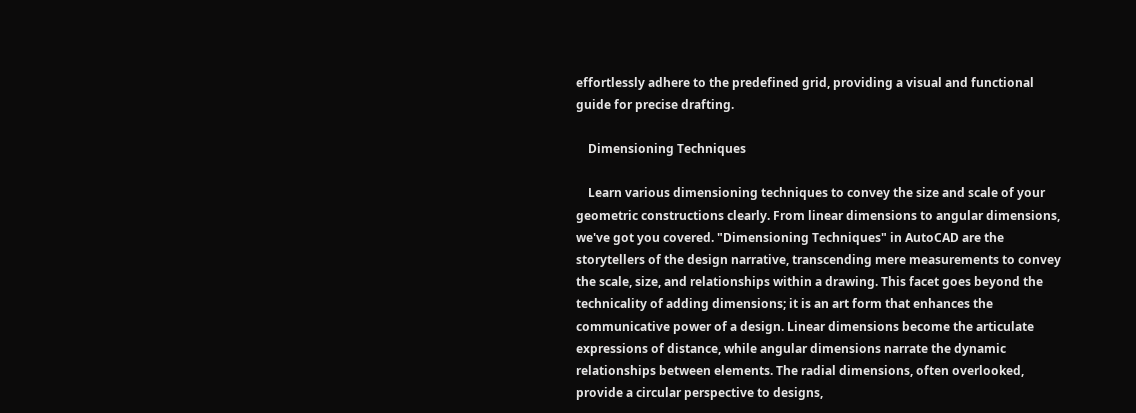effortlessly adhere to the predefined grid, providing a visual and functional guide for precise drafting.

    Dimensioning Techniques

    Learn various dimensioning techniques to convey the size and scale of your geometric constructions clearly. From linear dimensions to angular dimensions, we've got you covered. "Dimensioning Techniques" in AutoCAD are the storytellers of the design narrative, transcending mere measurements to convey the scale, size, and relationships within a drawing. This facet goes beyond the technicality of adding dimensions; it is an art form that enhances the communicative power of a design. Linear dimensions become the articulate expressions of distance, while angular dimensions narrate the dynamic relationships between elements. The radial dimensions, often overlooked, provide a circular perspective to designs,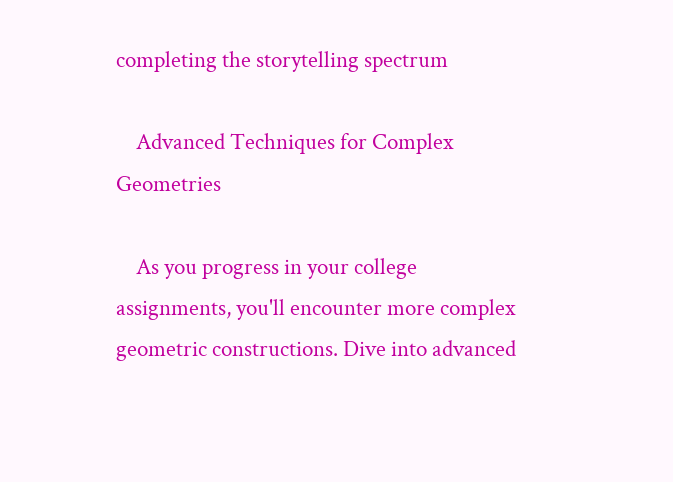completing the storytelling spectrum

    Advanced Techniques for Complex Geometries

    As you progress in your college assignments, you'll encounter more complex geometric constructions. Dive into advanced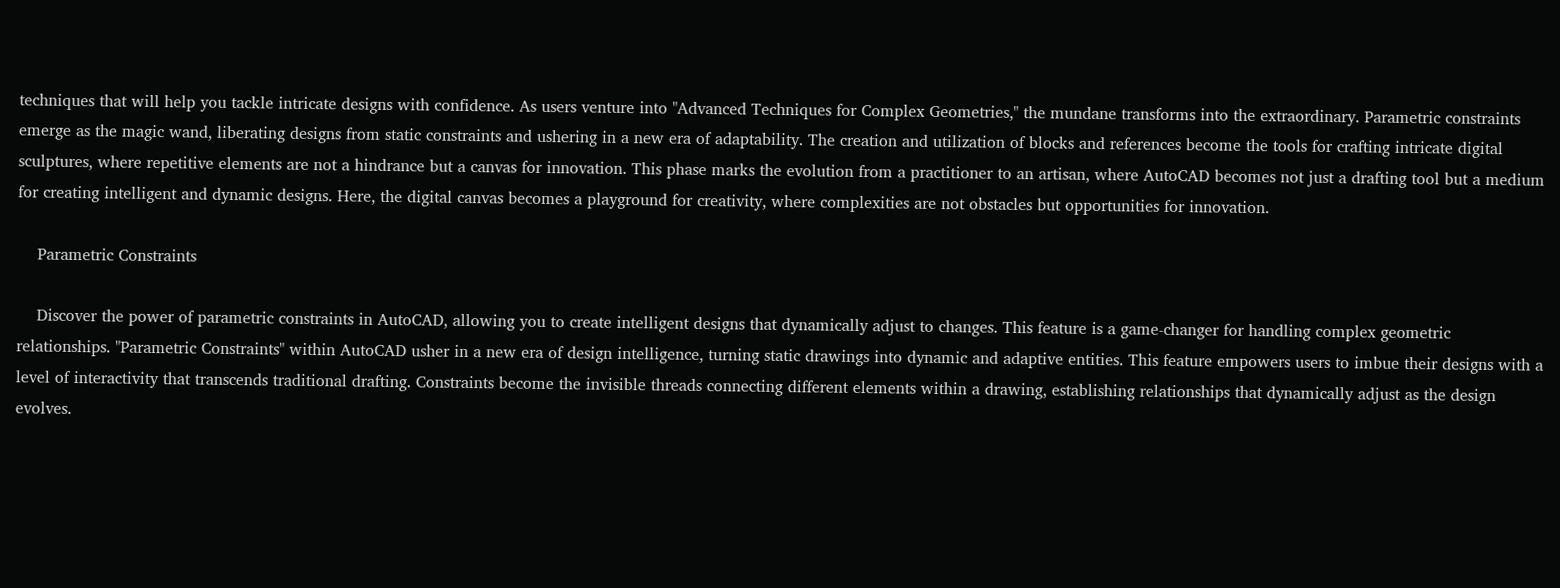techniques that will help you tackle intricate designs with confidence. As users venture into "Advanced Techniques for Complex Geometries," the mundane transforms into the extraordinary. Parametric constraints emerge as the magic wand, liberating designs from static constraints and ushering in a new era of adaptability. The creation and utilization of blocks and references become the tools for crafting intricate digital sculptures, where repetitive elements are not a hindrance but a canvas for innovation. This phase marks the evolution from a practitioner to an artisan, where AutoCAD becomes not just a drafting tool but a medium for creating intelligent and dynamic designs. Here, the digital canvas becomes a playground for creativity, where complexities are not obstacles but opportunities for innovation.

    Parametric Constraints

    Discover the power of parametric constraints in AutoCAD, allowing you to create intelligent designs that dynamically adjust to changes. This feature is a game-changer for handling complex geometric relationships. "Parametric Constraints" within AutoCAD usher in a new era of design intelligence, turning static drawings into dynamic and adaptive entities. This feature empowers users to imbue their designs with a level of interactivity that transcends traditional drafting. Constraints become the invisible threads connecting different elements within a drawing, establishing relationships that dynamically adjust as the design evolves.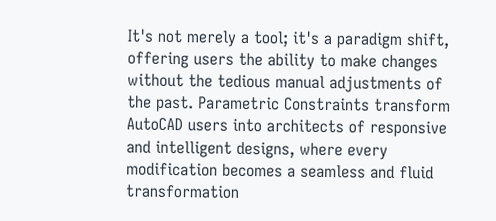It's not merely a tool; it's a paradigm shift, offering users the ability to make changes without the tedious manual adjustments of the past. Parametric Constraints transform AutoCAD users into architects of responsive and intelligent designs, where every modification becomes a seamless and fluid transformation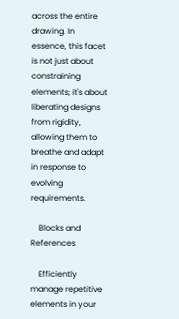across the entire drawing. In essence, this facet is not just about constraining elements; it's about liberating designs from rigidity, allowing them to breathe and adapt in response to evolving requirements.

    Blocks and References

    Efficiently manage repetitive elements in your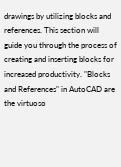drawings by utilizing blocks and references. This section will guide you through the process of creating and inserting blocks for increased productivity. "Blocks and References" in AutoCAD are the virtuoso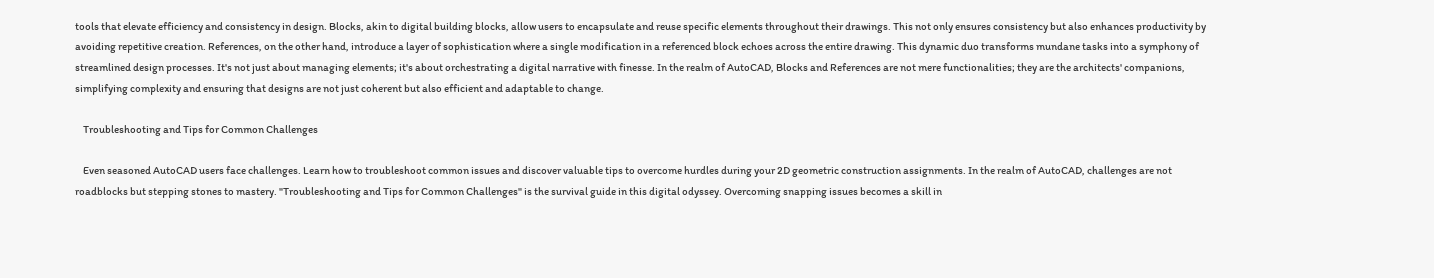tools that elevate efficiency and consistency in design. Blocks, akin to digital building blocks, allow users to encapsulate and reuse specific elements throughout their drawings. This not only ensures consistency but also enhances productivity by avoiding repetitive creation. References, on the other hand, introduce a layer of sophistication where a single modification in a referenced block echoes across the entire drawing. This dynamic duo transforms mundane tasks into a symphony of streamlined design processes. It's not just about managing elements; it's about orchestrating a digital narrative with finesse. In the realm of AutoCAD, Blocks and References are not mere functionalities; they are the architects' companions, simplifying complexity and ensuring that designs are not just coherent but also efficient and adaptable to change.

    Troubleshooting and Tips for Common Challenges

    Even seasoned AutoCAD users face challenges. Learn how to troubleshoot common issues and discover valuable tips to overcome hurdles during your 2D geometric construction assignments. In the realm of AutoCAD, challenges are not roadblocks but stepping stones to mastery. "Troubleshooting and Tips for Common Challenges" is the survival guide in this digital odyssey. Overcoming snapping issues becomes a skill in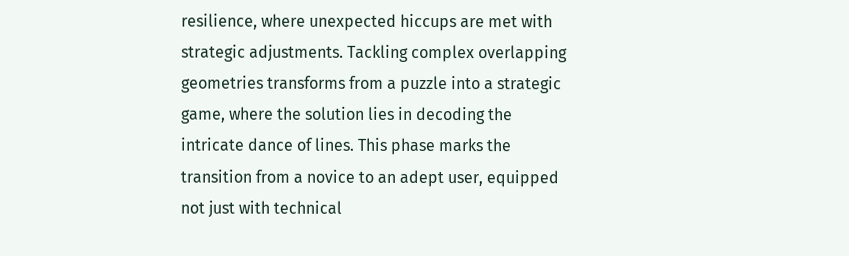resilience, where unexpected hiccups are met with strategic adjustments. Tackling complex overlapping geometries transforms from a puzzle into a strategic game, where the solution lies in decoding the intricate dance of lines. This phase marks the transition from a novice to an adept user, equipped not just with technical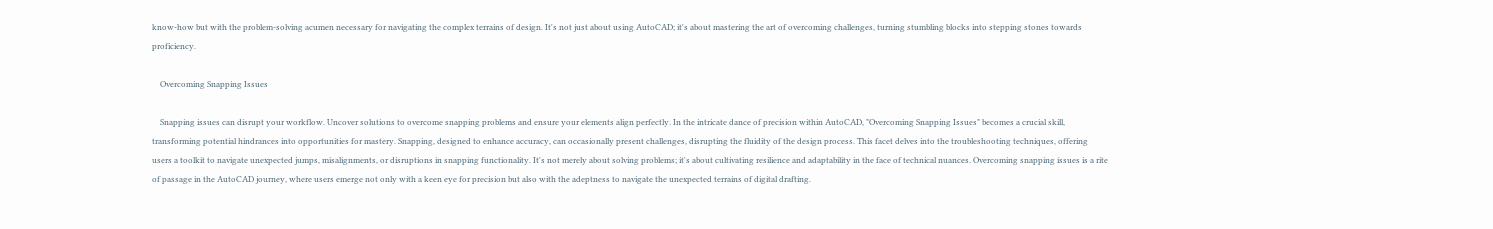know-how but with the problem-solving acumen necessary for navigating the complex terrains of design. It's not just about using AutoCAD; it's about mastering the art of overcoming challenges, turning stumbling blocks into stepping stones towards proficiency.

    Overcoming Snapping Issues

    Snapping issues can disrupt your workflow. Uncover solutions to overcome snapping problems and ensure your elements align perfectly. In the intricate dance of precision within AutoCAD, "Overcoming Snapping Issues" becomes a crucial skill, transforming potential hindrances into opportunities for mastery. Snapping, designed to enhance accuracy, can occasionally present challenges, disrupting the fluidity of the design process. This facet delves into the troubleshooting techniques, offering users a toolkit to navigate unexpected jumps, misalignments, or disruptions in snapping functionality. It's not merely about solving problems; it's about cultivating resilience and adaptability in the face of technical nuances. Overcoming snapping issues is a rite of passage in the AutoCAD journey, where users emerge not only with a keen eye for precision but also with the adeptness to navigate the unexpected terrains of digital drafting.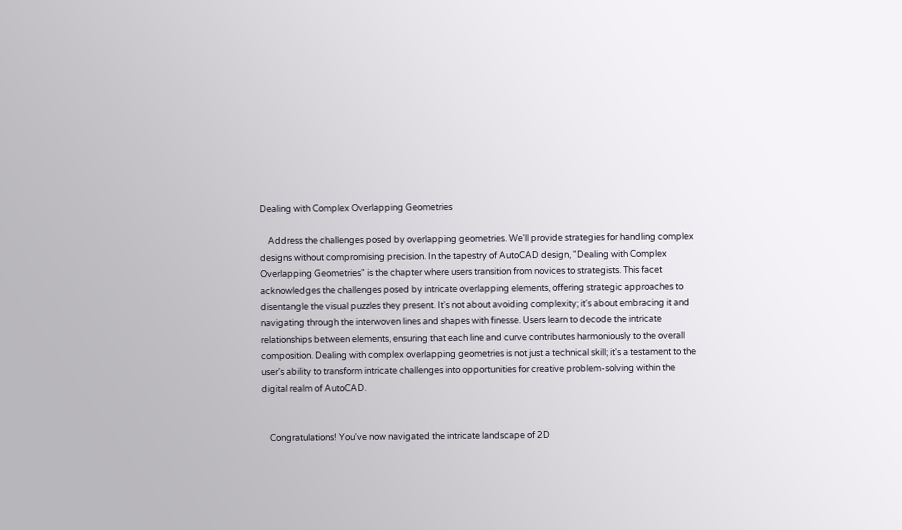Dealing with Complex Overlapping Geometries

    Address the challenges posed by overlapping geometries. We'll provide strategies for handling complex designs without compromising precision. In the tapestry of AutoCAD design, "Dealing with Complex Overlapping Geometries" is the chapter where users transition from novices to strategists. This facet acknowledges the challenges posed by intricate overlapping elements, offering strategic approaches to disentangle the visual puzzles they present. It's not about avoiding complexity; it's about embracing it and navigating through the interwoven lines and shapes with finesse. Users learn to decode the intricate relationships between elements, ensuring that each line and curve contributes harmoniously to the overall composition. Dealing with complex overlapping geometries is not just a technical skill; it's a testament to the user's ability to transform intricate challenges into opportunities for creative problem-solving within the digital realm of AutoCAD.


    Congratulations! You've now navigated the intricate landscape of 2D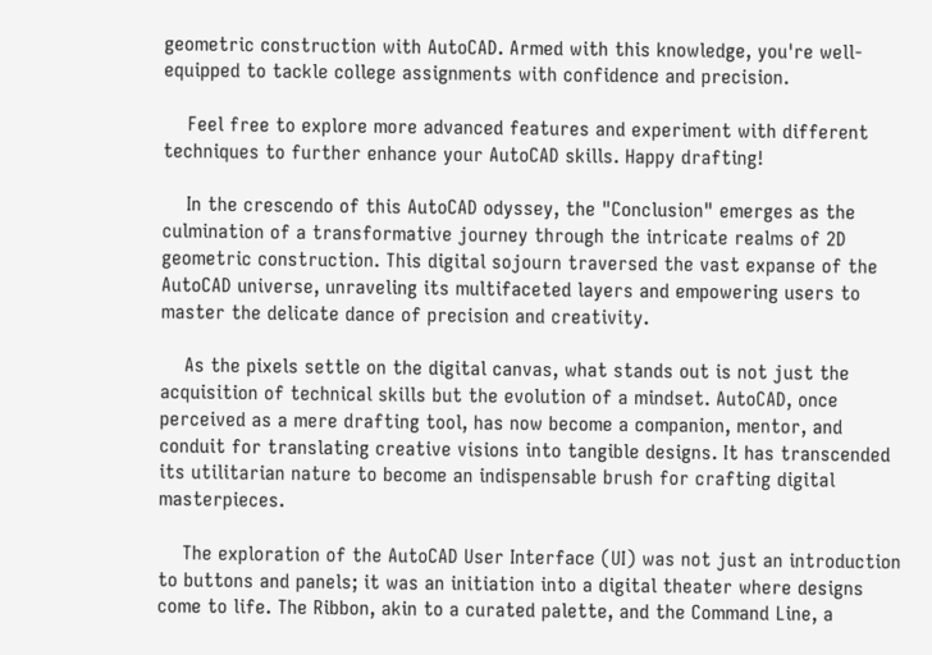geometric construction with AutoCAD. Armed with this knowledge, you're well-equipped to tackle college assignments with confidence and precision.

    Feel free to explore more advanced features and experiment with different techniques to further enhance your AutoCAD skills. Happy drafting!

    In the crescendo of this AutoCAD odyssey, the "Conclusion" emerges as the culmination of a transformative journey through the intricate realms of 2D geometric construction. This digital sojourn traversed the vast expanse of the AutoCAD universe, unraveling its multifaceted layers and empowering users to master the delicate dance of precision and creativity.

    As the pixels settle on the digital canvas, what stands out is not just the acquisition of technical skills but the evolution of a mindset. AutoCAD, once perceived as a mere drafting tool, has now become a companion, mentor, and conduit for translating creative visions into tangible designs. It has transcended its utilitarian nature to become an indispensable brush for crafting digital masterpieces.

    The exploration of the AutoCAD User Interface (UI) was not just an introduction to buttons and panels; it was an initiation into a digital theater where designs come to life. The Ribbon, akin to a curated palette, and the Command Line, a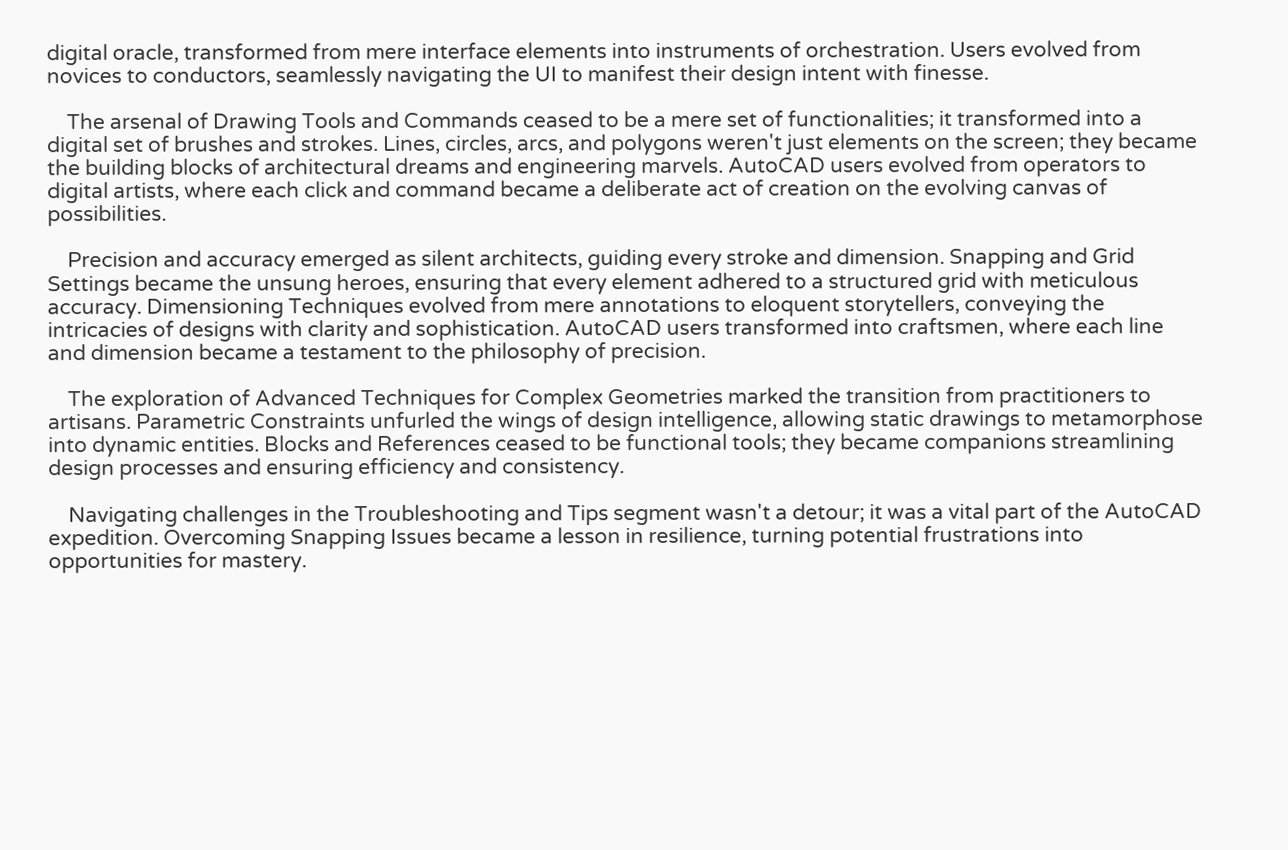digital oracle, transformed from mere interface elements into instruments of orchestration. Users evolved from novices to conductors, seamlessly navigating the UI to manifest their design intent with finesse.

    The arsenal of Drawing Tools and Commands ceased to be a mere set of functionalities; it transformed into a digital set of brushes and strokes. Lines, circles, arcs, and polygons weren't just elements on the screen; they became the building blocks of architectural dreams and engineering marvels. AutoCAD users evolved from operators to digital artists, where each click and command became a deliberate act of creation on the evolving canvas of possibilities.

    Precision and accuracy emerged as silent architects, guiding every stroke and dimension. Snapping and Grid Settings became the unsung heroes, ensuring that every element adhered to a structured grid with meticulous accuracy. Dimensioning Techniques evolved from mere annotations to eloquent storytellers, conveying the intricacies of designs with clarity and sophistication. AutoCAD users transformed into craftsmen, where each line and dimension became a testament to the philosophy of precision.

    The exploration of Advanced Techniques for Complex Geometries marked the transition from practitioners to artisans. Parametric Constraints unfurled the wings of design intelligence, allowing static drawings to metamorphose into dynamic entities. Blocks and References ceased to be functional tools; they became companions streamlining design processes and ensuring efficiency and consistency.

    Navigating challenges in the Troubleshooting and Tips segment wasn't a detour; it was a vital part of the AutoCAD expedition. Overcoming Snapping Issues became a lesson in resilience, turning potential frustrations into opportunities for mastery.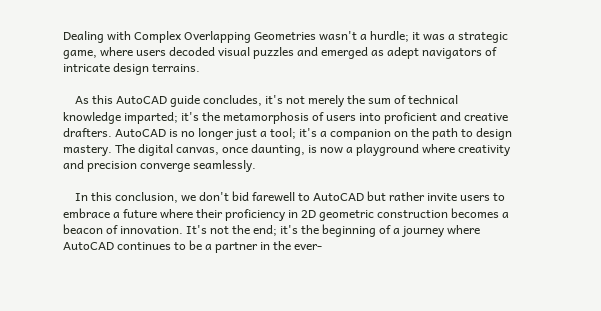Dealing with Complex Overlapping Geometries wasn't a hurdle; it was a strategic game, where users decoded visual puzzles and emerged as adept navigators of intricate design terrains.

    As this AutoCAD guide concludes, it's not merely the sum of technical knowledge imparted; it's the metamorphosis of users into proficient and creative drafters. AutoCAD is no longer just a tool; it's a companion on the path to design mastery. The digital canvas, once daunting, is now a playground where creativity and precision converge seamlessly.

    In this conclusion, we don't bid farewell to AutoCAD but rather invite users to embrace a future where their proficiency in 2D geometric construction becomes a beacon of innovation. It's not the end; it's the beginning of a journey where AutoCAD continues to be a partner in the ever-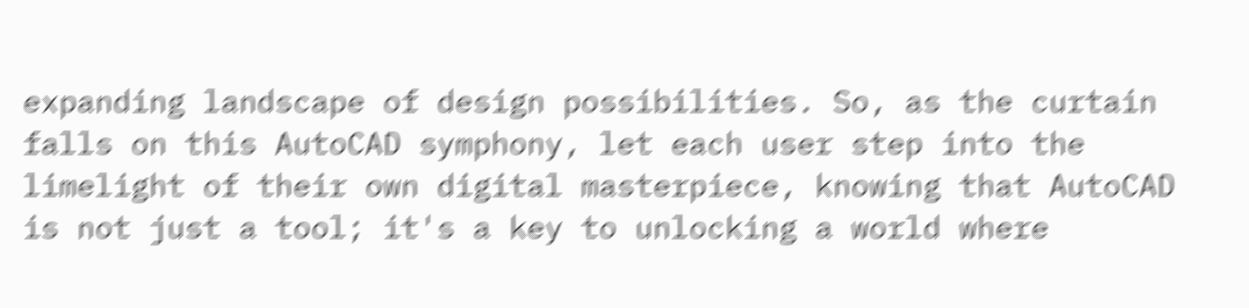expanding landscape of design possibilities. So, as the curtain falls on this AutoCAD symphony, let each user step into the limelight of their own digital masterpiece, knowing that AutoCAD is not just a tool; it's a key to unlocking a world where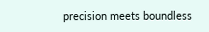precision meets boundless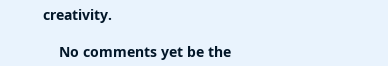creativity.

    No comments yet be the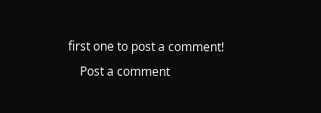first one to post a comment!
    Post a comment